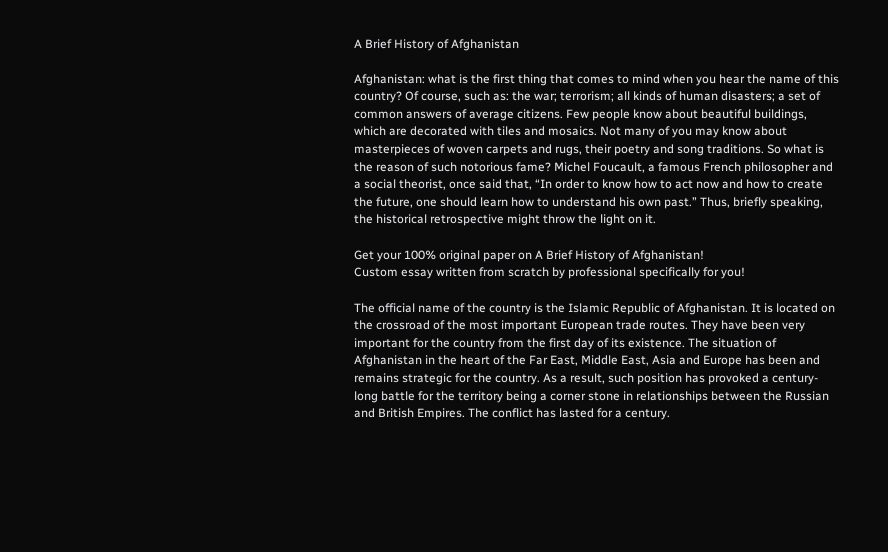A Brief History of Afghanistan

Afghanistan: what is the first thing that comes to mind when you hear the name of this country? Of course, such as: the war; terrorism; all kinds of human disasters; a set of common answers of average citizens. Few people know about beautiful buildings, which are decorated with tiles and mosaics. Not many of you may know about masterpieces of woven carpets and rugs, their poetry and song traditions. So what is the reason of such notorious fame? Michel Foucault, a famous French philosopher and a social theorist, once said that, “In order to know how to act now and how to create the future, one should learn how to understand his own past.” Thus, briefly speaking, the historical retrospective might throw the light on it.

Get your 100% original paper on A Brief History of Afghanistan!
Custom essay written from scratch by professional specifically for you!

The official name of the country is the Islamic Republic of Afghanistan. It is located on the crossroad of the most important European trade routes. They have been very important for the country from the first day of its existence. The situation of Afghanistan in the heart of the Far East, Middle East, Asia and Europe has been and remains strategic for the country. As a result, such position has provoked a century-long battle for the territory being a corner stone in relationships between the Russian and British Empires. The conflict has lasted for a century.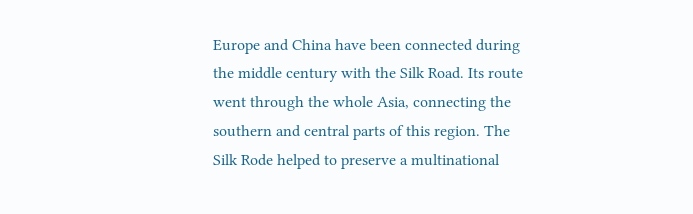Europe and China have been connected during the middle century with the Silk Road. Its route went through the whole Asia, connecting the southern and central parts of this region. The Silk Rode helped to preserve a multinational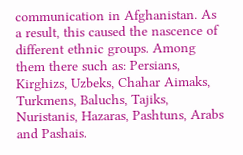communication in Afghanistan. As a result, this caused the nascence of different ethnic groups. Among them there such as: Persians, Kirghizs, Uzbeks, Chahar Aimaks, Turkmens, Baluchs, Tajiks, Nuristanis, Hazaras, Pashtuns, Arabs and Pashais.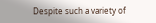Despite such a variety of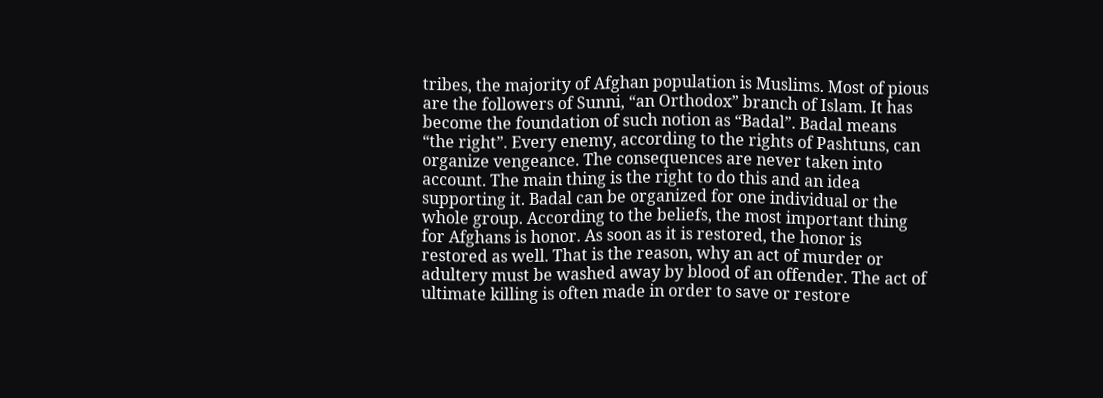tribes, the majority of Afghan population is Muslims. Most of pious are the followers of Sunni, “an Orthodox” branch of Islam. It has become the foundation of such notion as “Badal”. Badal means “the right”. Every enemy, according to the rights of Pashtuns, can organize vengeance. The consequences are never taken into account. The main thing is the right to do this and an idea supporting it. Badal can be organized for one individual or the whole group. According to the beliefs, the most important thing for Afghans is honor. As soon as it is restored, the honor is restored as well. That is the reason, why an act of murder or adultery must be washed away by blood of an offender. The act of ultimate killing is often made in order to save or restore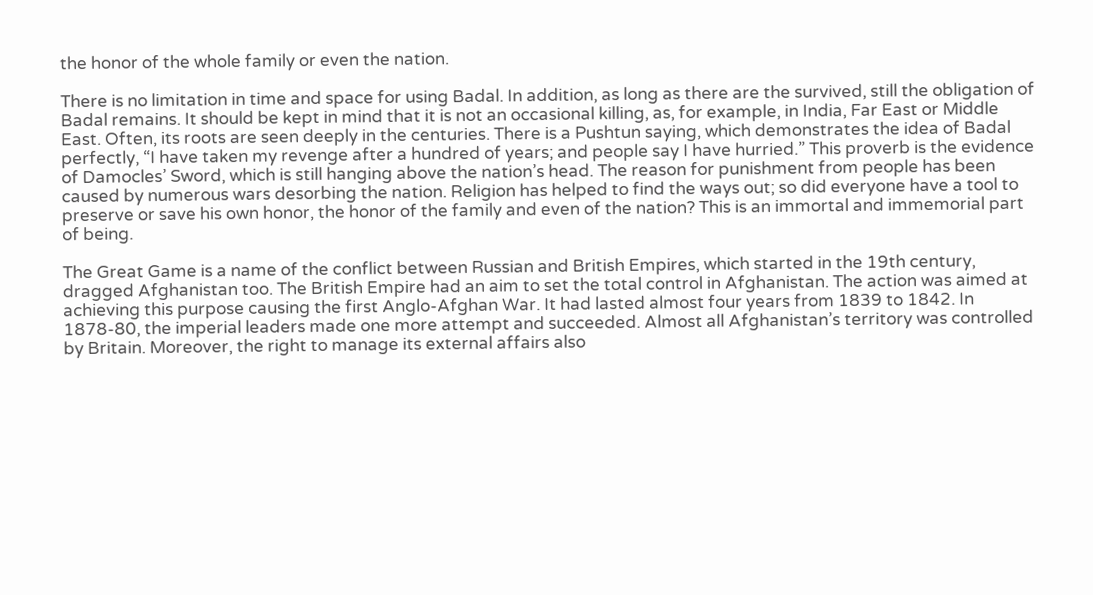the honor of the whole family or even the nation.

There is no limitation in time and space for using Badal. In addition, as long as there are the survived, still the obligation of Badal remains. It should be kept in mind that it is not an occasional killing, as, for example, in India, Far East or Middle East. Often, its roots are seen deeply in the centuries. There is a Pushtun saying, which demonstrates the idea of Badal perfectly, “I have taken my revenge after a hundred of years; and people say I have hurried.” This proverb is the evidence of Damocles’ Sword, which is still hanging above the nation’s head. The reason for punishment from people has been caused by numerous wars desorbing the nation. Religion has helped to find the ways out; so did everyone have a tool to preserve or save his own honor, the honor of the family and even of the nation? This is an immortal and immemorial part of being.

The Great Game is a name of the conflict between Russian and British Empires, which started in the 19th century, dragged Afghanistan too. The British Empire had an aim to set the total control in Afghanistan. The action was aimed at achieving this purpose causing the first Anglo-Afghan War. It had lasted almost four years from 1839 to 1842. In 1878-80, the imperial leaders made one more attempt and succeeded. Almost all Afghanistan’s territory was controlled by Britain. Moreover, the right to manage its external affairs also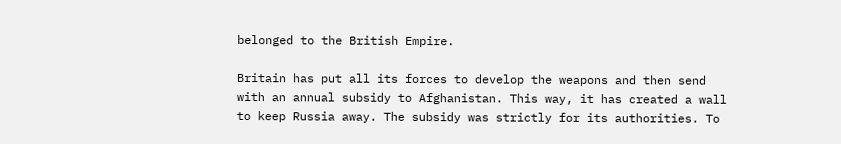belonged to the British Empire.

Britain has put all its forces to develop the weapons and then send with an annual subsidy to Afghanistan. This way, it has created a wall to keep Russia away. The subsidy was strictly for its authorities. To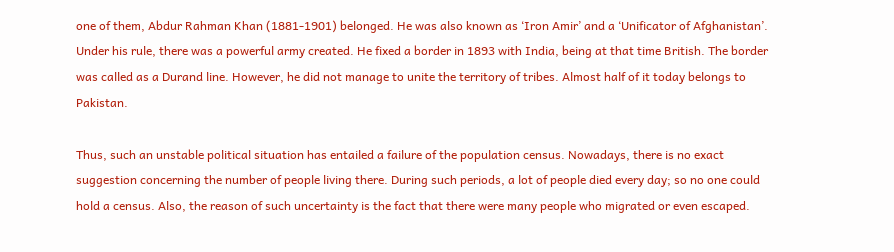one of them, Abdur Rahman Khan (1881-1901) belonged. He was also known as ‘Iron Amir’ and a ‘Unificator of Afghanistan’. Under his rule, there was a powerful army created. He fixed a border in 1893 with India, being at that time British. The border was called as a Durand line. However, he did not manage to unite the territory of tribes. Almost half of it today belongs to Pakistan.

Thus, such an unstable political situation has entailed a failure of the population census. Nowadays, there is no exact suggestion concerning the number of people living there. During such periods, a lot of people died every day; so no one could hold a census. Also, the reason of such uncertainty is the fact that there were many people who migrated or even escaped.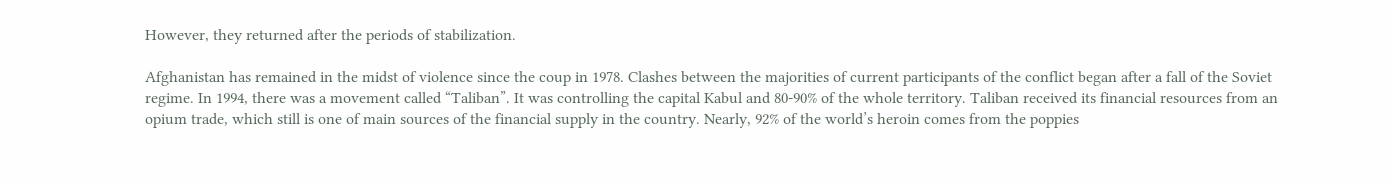However, they returned after the periods of stabilization.

Afghanistan has remained in the midst of violence since the coup in 1978. Clashes between the majorities of current participants of the conflict began after a fall of the Soviet regime. In 1994, there was a movement called “Taliban”. It was controlling the capital Kabul and 80-90% of the whole territory. Taliban received its financial resources from an opium trade, which still is one of main sources of the financial supply in the country. Nearly, 92% of the world’s heroin comes from the poppies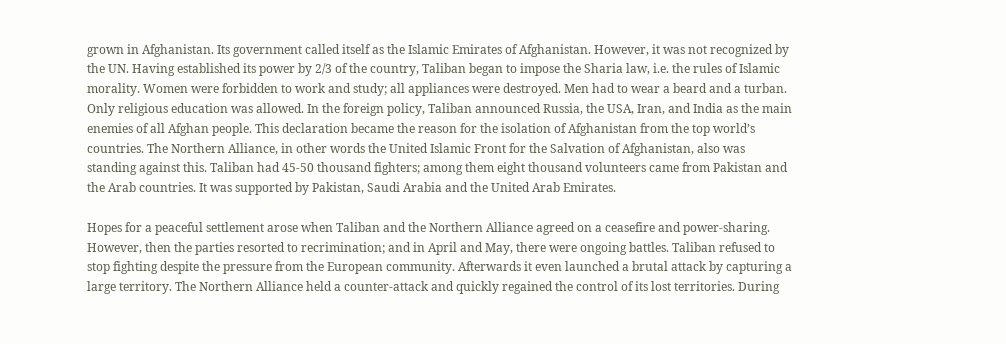grown in Afghanistan. Its government called itself as the Islamic Emirates of Afghanistan. However, it was not recognized by the UN. Having established its power by 2/3 of the country, Taliban began to impose the Sharia law, i.e. the rules of Islamic morality. Women were forbidden to work and study; all appliances were destroyed. Men had to wear a beard and a turban. Only religious education was allowed. In the foreign policy, Taliban announced Russia, the USA, Iran, and India as the main enemies of all Afghan people. This declaration became the reason for the isolation of Afghanistan from the top world’s countries. The Northern Alliance, in other words the United Islamic Front for the Salvation of Afghanistan, also was standing against this. Taliban had 45-50 thousand fighters; among them eight thousand volunteers came from Pakistan and the Arab countries. It was supported by Pakistan, Saudi Arabia and the United Arab Emirates.

Hopes for a peaceful settlement arose when Taliban and the Northern Alliance agreed on a ceasefire and power-sharing. However, then the parties resorted to recrimination; and in April and May, there were ongoing battles. Taliban refused to stop fighting despite the pressure from the European community. Afterwards it even launched a brutal attack by capturing a large territory. The Northern Alliance held a counter-attack and quickly regained the control of its lost territories. During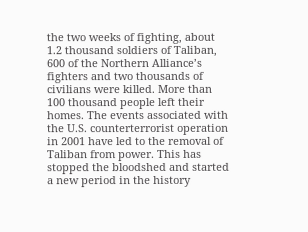the two weeks of fighting, about 1.2 thousand soldiers of Taliban, 600 of the Northern Alliance’s fighters and two thousands of civilians were killed. More than 100 thousand people left their homes. The events associated with the U.S. counterterrorist operation in 2001 have led to the removal of Taliban from power. This has stopped the bloodshed and started a new period in the history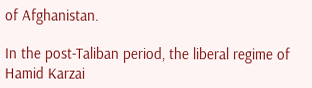of Afghanistan.

In the post-Taliban period, the liberal regime of Hamid Karzai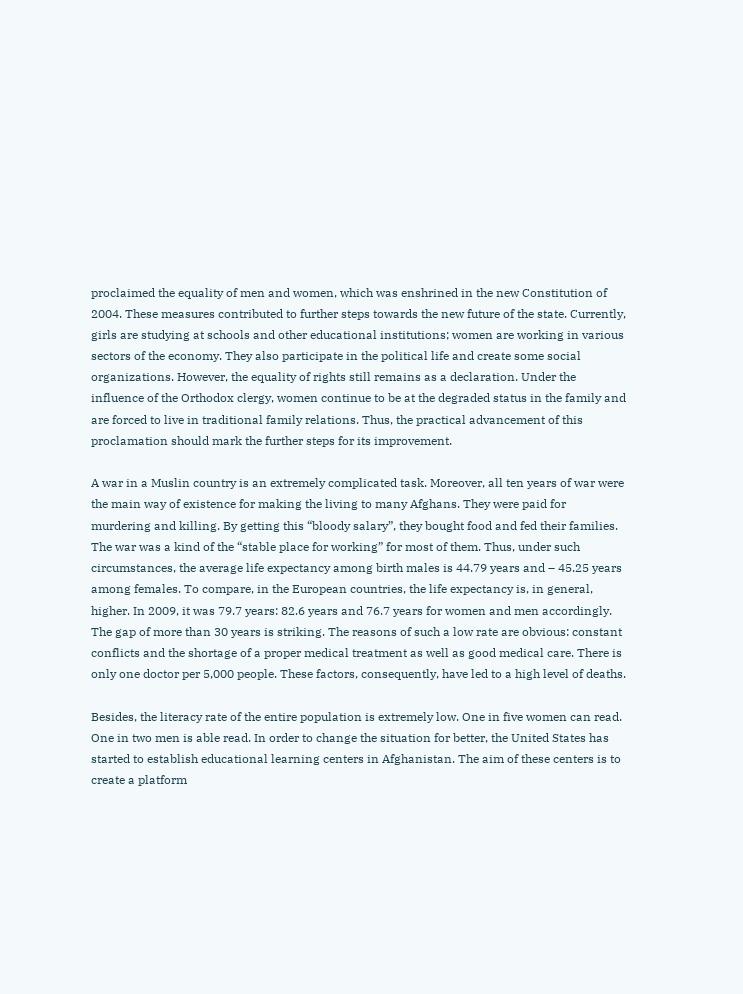proclaimed the equality of men and women, which was enshrined in the new Constitution of 2004. These measures contributed to further steps towards the new future of the state. Currently, girls are studying at schools and other educational institutions; women are working in various sectors of the economy. They also participate in the political life and create some social organizations. However, the equality of rights still remains as a declaration. Under the influence of the Orthodox clergy, women continue to be at the degraded status in the family and are forced to live in traditional family relations. Thus, the practical advancement of this proclamation should mark the further steps for its improvement.

A war in a Muslin country is an extremely complicated task. Moreover, all ten years of war were the main way of existence for making the living to many Afghans. They were paid for murdering and killing. By getting this “bloody salary”, they bought food and fed their families. The war was a kind of the “stable place for working” for most of them. Thus, under such circumstances, the average life expectancy among birth males is 44.79 years and – 45.25 years among females. To compare, in the European countries, the life expectancy is, in general, higher. In 2009, it was 79.7 years: 82.6 years and 76.7 years for women and men accordingly. The gap of more than 30 years is striking. The reasons of such a low rate are obvious: constant conflicts and the shortage of a proper medical treatment as well as good medical care. There is only one doctor per 5,000 people. These factors, consequently, have led to a high level of deaths.

Besides, the literacy rate of the entire population is extremely low. One in five women can read. One in two men is able read. In order to change the situation for better, the United States has started to establish educational learning centers in Afghanistan. The aim of these centers is to create a platform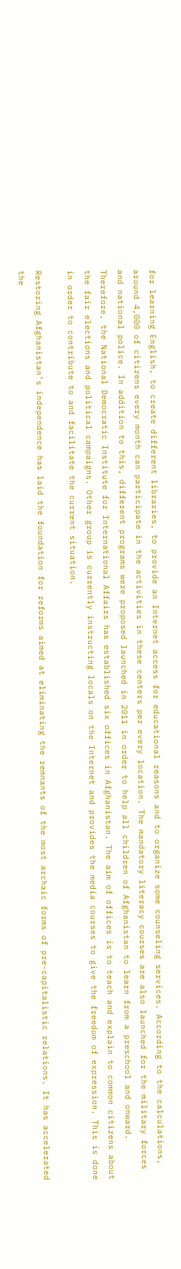for learning English, to create different libraries, to provide an Internet access for educational reasons and to organize some counseling services. According to the calculations, around 4,000 of citizens every month can participate in the activities in these centers per every location. The mandatory literacy courses are also launched for the military forces and national police. In addition to this, different programs were proposed launched in 2011 in order to help all children of Afghanistan to learn from a preschool and onward. Therefore, the National Democratic Institute for International Affairs has established six offices in Afghanistan. The aim of offices is to teach and explain to common citizens about the fair elections and political campaigns. Other group is currently instructing locals on the Internet and provides the media courses to give the freedom of expression. This is done in order to contribute to and facilitate the current situation.

Restoring Afghanistan’s independence has laid the foundation for reforms aimed at eliminating the remnants of the most archaic forms of pre-capitalistic relations. It has accelerated the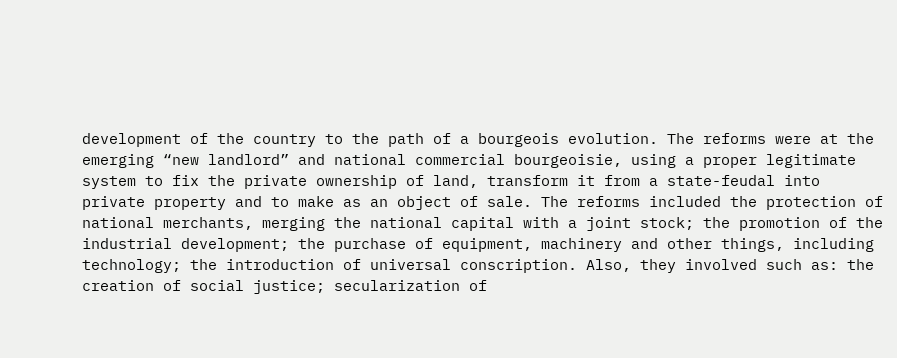development of the country to the path of a bourgeois evolution. The reforms were at the emerging “new landlord” and national commercial bourgeoisie, using a proper legitimate system to fix the private ownership of land, transform it from a state-feudal into private property and to make as an object of sale. The reforms included the protection of national merchants, merging the national capital with a joint stock; the promotion of the industrial development; the purchase of equipment, machinery and other things, including technology; the introduction of universal conscription. Also, they involved such as: the creation of social justice; secularization of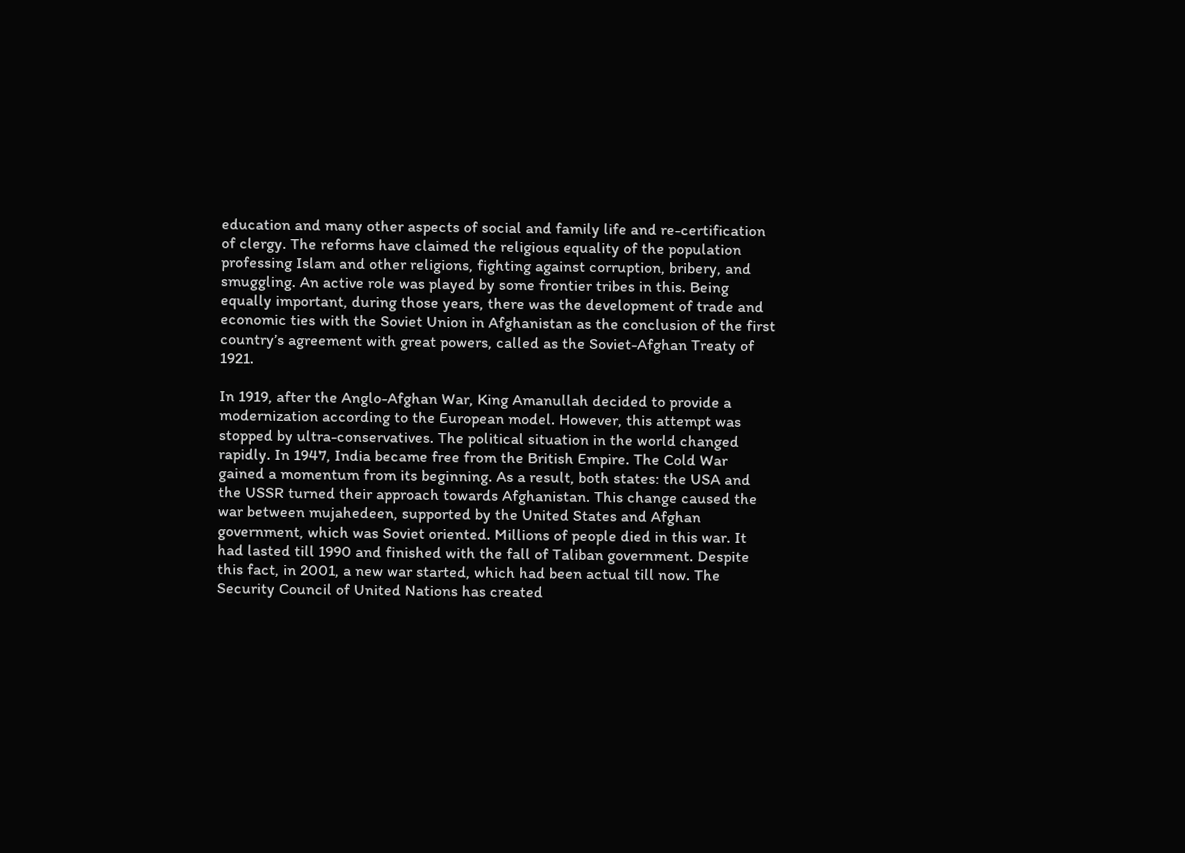education and many other aspects of social and family life and re-certification of clergy. The reforms have claimed the religious equality of the population professing Islam and other religions, fighting against corruption, bribery, and smuggling. An active role was played by some frontier tribes in this. Being equally important, during those years, there was the development of trade and economic ties with the Soviet Union in Afghanistan as the conclusion of the first country’s agreement with great powers, called as the Soviet-Afghan Treaty of 1921.

In 1919, after the Anglo-Afghan War, King Amanullah decided to provide a modernization according to the European model. However, this attempt was stopped by ultra-conservatives. The political situation in the world changed rapidly. In 1947, India became free from the British Empire. The Cold War gained a momentum from its beginning. As a result, both states: the USA and the USSR turned their approach towards Afghanistan. This change caused the war between mujahedeen, supported by the United States and Afghan government, which was Soviet oriented. Millions of people died in this war. It had lasted till 1990 and finished with the fall of Taliban government. Despite this fact, in 2001, a new war started, which had been actual till now. The Security Council of United Nations has created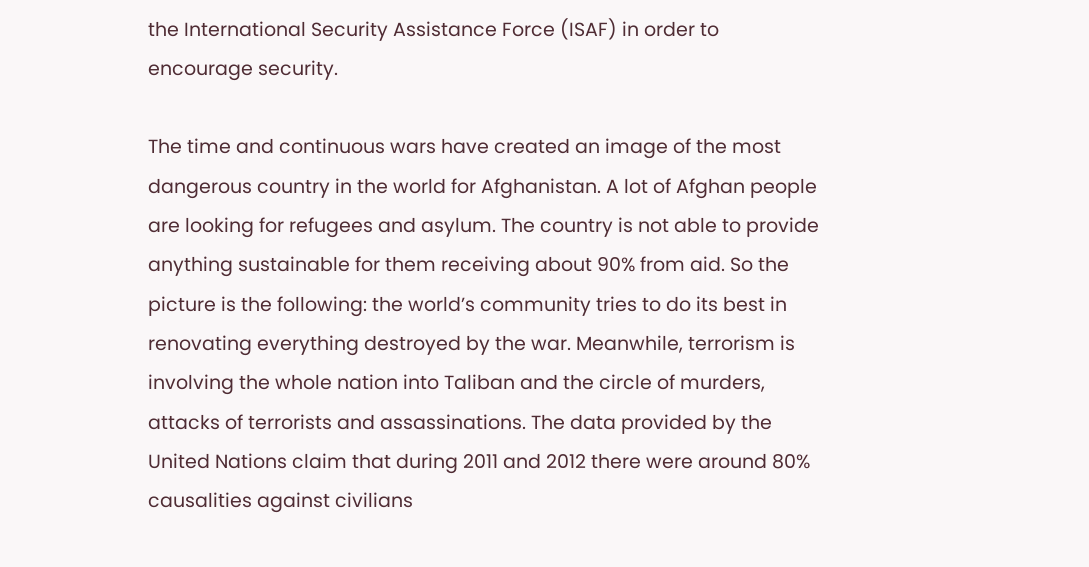the International Security Assistance Force (ISAF) in order to encourage security.

The time and continuous wars have created an image of the most dangerous country in the world for Afghanistan. A lot of Afghan people are looking for refugees and asylum. The country is not able to provide anything sustainable for them receiving about 90% from aid. So the picture is the following: the world’s community tries to do its best in renovating everything destroyed by the war. Meanwhile, terrorism is involving the whole nation into Taliban and the circle of murders, attacks of terrorists and assassinations. The data provided by the United Nations claim that during 2011 and 2012 there were around 80% causalities against civilians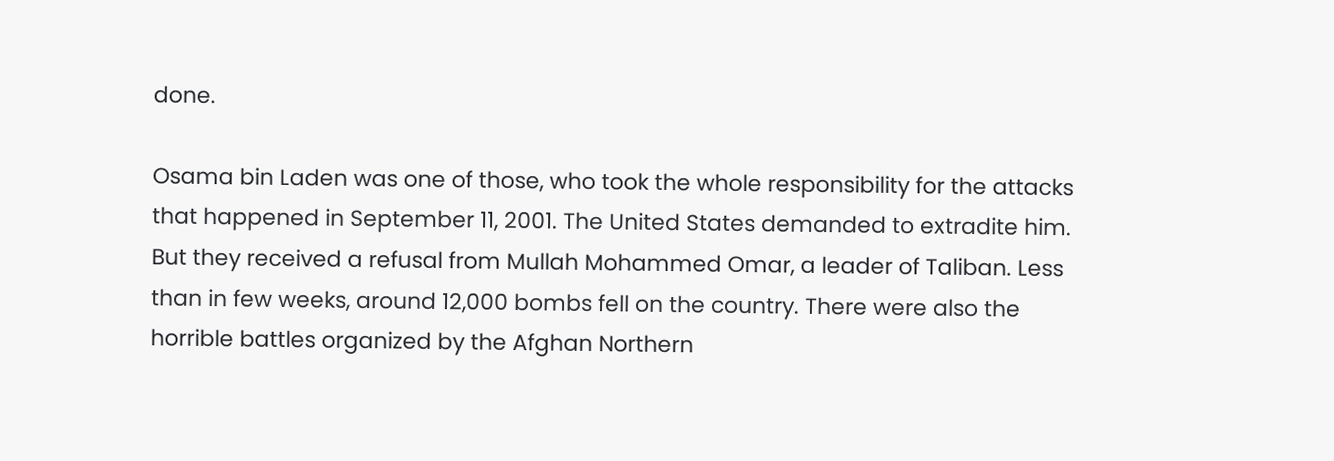done.

Osama bin Laden was one of those, who took the whole responsibility for the attacks that happened in September 11, 2001. The United States demanded to extradite him. But they received a refusal from Mullah Mohammed Omar, a leader of Taliban. Less than in few weeks, around 12,000 bombs fell on the country. There were also the horrible battles organized by the Afghan Northern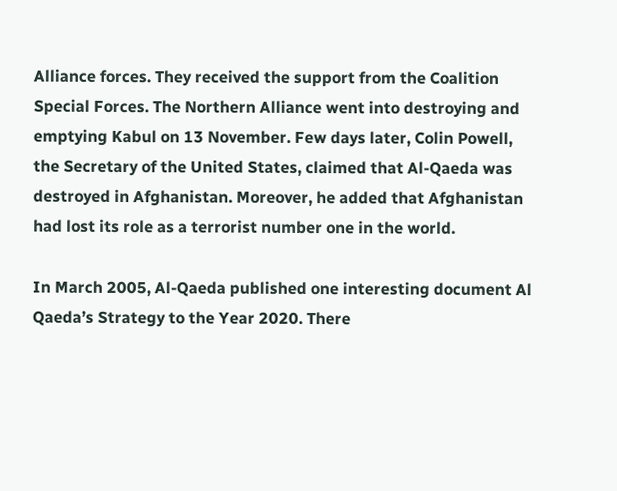Alliance forces. They received the support from the Coalition Special Forces. The Northern Alliance went into destroying and emptying Kabul on 13 November. Few days later, Colin Powell, the Secretary of the United States, claimed that Al-Qaeda was destroyed in Afghanistan. Moreover, he added that Afghanistan had lost its role as a terrorist number one in the world.

In March 2005, Al-Qaeda published one interesting document Al Qaeda’s Strategy to the Year 2020. There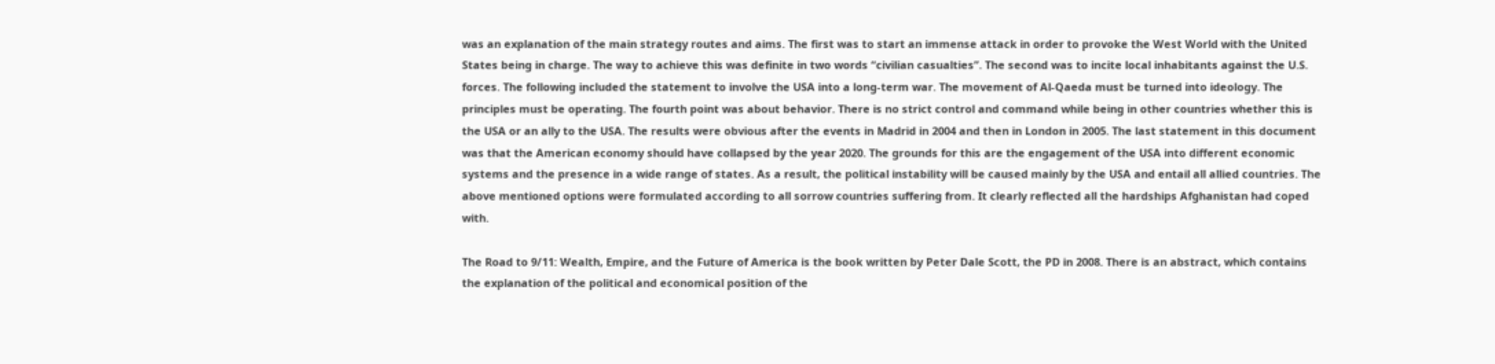was an explanation of the main strategy routes and aims. The first was to start an immense attack in order to provoke the West World with the United States being in charge. The way to achieve this was definite in two words “civilian casualties”. The second was to incite local inhabitants against the U.S. forces. The following included the statement to involve the USA into a long-term war. The movement of Al-Qaeda must be turned into ideology. The principles must be operating. The fourth point was about behavior. There is no strict control and command while being in other countries whether this is the USA or an ally to the USA. The results were obvious after the events in Madrid in 2004 and then in London in 2005. The last statement in this document was that the American economy should have collapsed by the year 2020. The grounds for this are the engagement of the USA into different economic systems and the presence in a wide range of states. As a result, the political instability will be caused mainly by the USA and entail all allied countries. The above mentioned options were formulated according to all sorrow countries suffering from. It clearly reflected all the hardships Afghanistan had coped with.

The Road to 9/11: Wealth, Empire, and the Future of America is the book written by Peter Dale Scott, the PD in 2008. There is an abstract, which contains the explanation of the political and economical position of the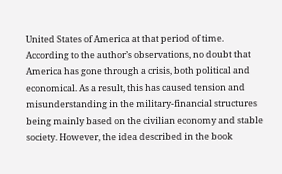United States of America at that period of time. According to the author’s observations, no doubt that America has gone through a crisis, both political and economical. As a result, this has caused tension and misunderstanding in the military-financial structures being mainly based on the civilian economy and stable society. However, the idea described in the book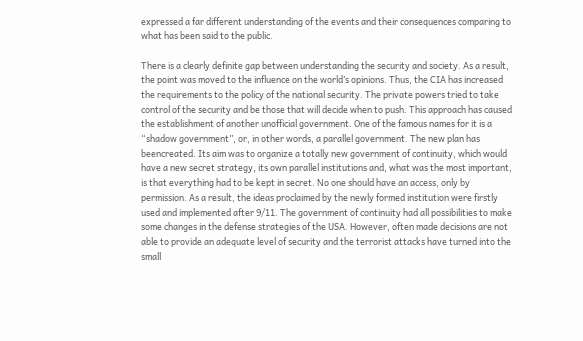expressed a far different understanding of the events and their consequences comparing to what has been said to the public.

There is a clearly definite gap between understanding the security and society. As a result, the point was moved to the influence on the world’s opinions. Thus, the CIA has increased the requirements to the policy of the national security. The private powers tried to take control of the security and be those that will decide when to push. This approach has caused the establishment of another unofficial government. One of the famous names for it is a “shadow government”, or, in other words, a parallel government. The new plan has beencreated. Its aim was to organize a totally new government of continuity, which would have a new secret strategy, its own parallel institutions and, what was the most important, is that everything had to be kept in secret. No one should have an access, only by permission. As a result, the ideas proclaimed by the newly formed institution were firstly used and implemented after 9/11. The government of continuity had all possibilities to make some changes in the defense strategies of the USA. However, often made decisions are not able to provide an adequate level of security and the terrorist attacks have turned into the small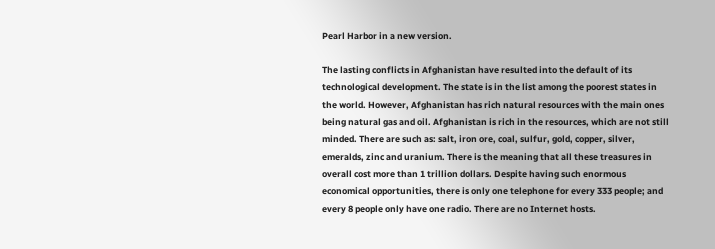Pearl Harbor in a new version.

The lasting conflicts in Afghanistan have resulted into the default of its technological development. The state is in the list among the poorest states in the world. However, Afghanistan has rich natural resources with the main ones being natural gas and oil. Afghanistan is rich in the resources, which are not still minded. There are such as: salt, iron ore, coal, sulfur, gold, copper, silver, emeralds, zinc and uranium. There is the meaning that all these treasures in overall cost more than 1 trillion dollars. Despite having such enormous economical opportunities, there is only one telephone for every 333 people; and every 8 people only have one radio. There are no Internet hosts.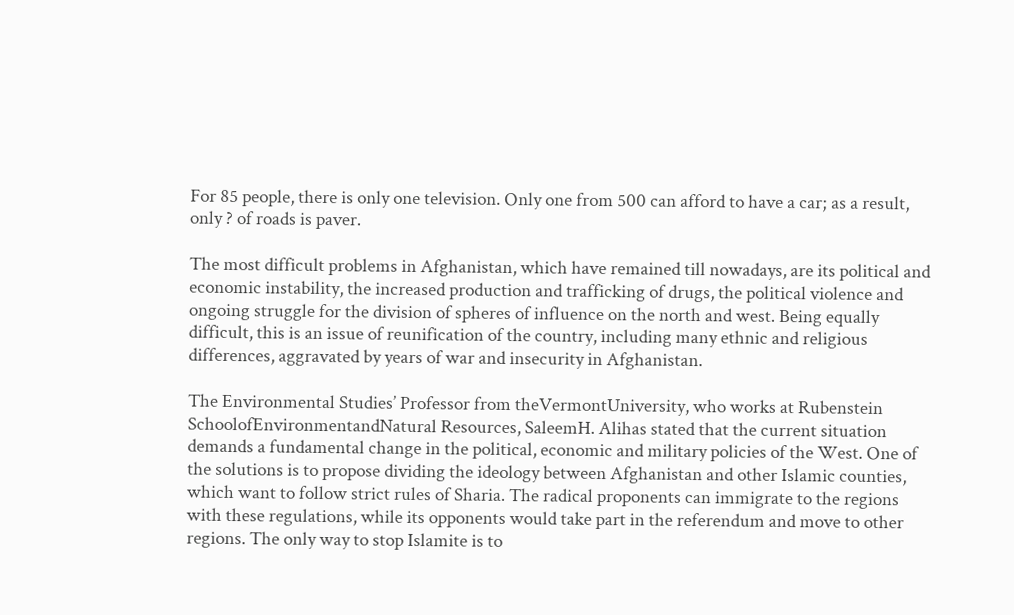For 85 people, there is only one television. Only one from 500 can afford to have a car; as a result, only ? of roads is paver.

The most difficult problems in Afghanistan, which have remained till nowadays, are its political and economic instability, the increased production and trafficking of drugs, the political violence and ongoing struggle for the division of spheres of influence on the north and west. Being equally difficult, this is an issue of reunification of the country, including many ethnic and religious differences, aggravated by years of war and insecurity in Afghanistan.

The Environmental Studies’ Professor from theVermontUniversity, who works at Rubenstein SchoolofEnvironmentandNatural Resources, SaleemH. Alihas stated that the current situation demands a fundamental change in the political, economic and military policies of the West. One of the solutions is to propose dividing the ideology between Afghanistan and other Islamic counties, which want to follow strict rules of Sharia. The radical proponents can immigrate to the regions with these regulations, while its opponents would take part in the referendum and move to other regions. The only way to stop Islamite is to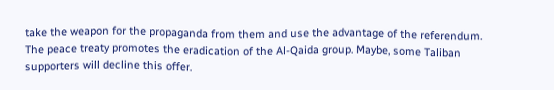take the weapon for the propaganda from them and use the advantage of the referendum. The peace treaty promotes the eradication of the Al-Qaida group. Maybe, some Taliban supporters will decline this offer.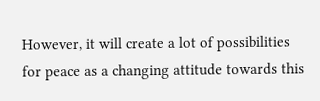However, it will create a lot of possibilities for peace as a changing attitude towards this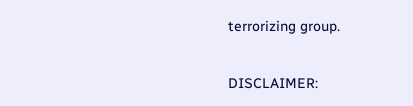terrorizing group.

DISCLAIMER: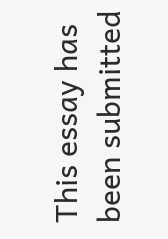This essay has been submitted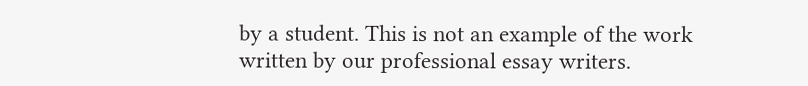by a student. This is not an example of the work written by our professional essay writers.